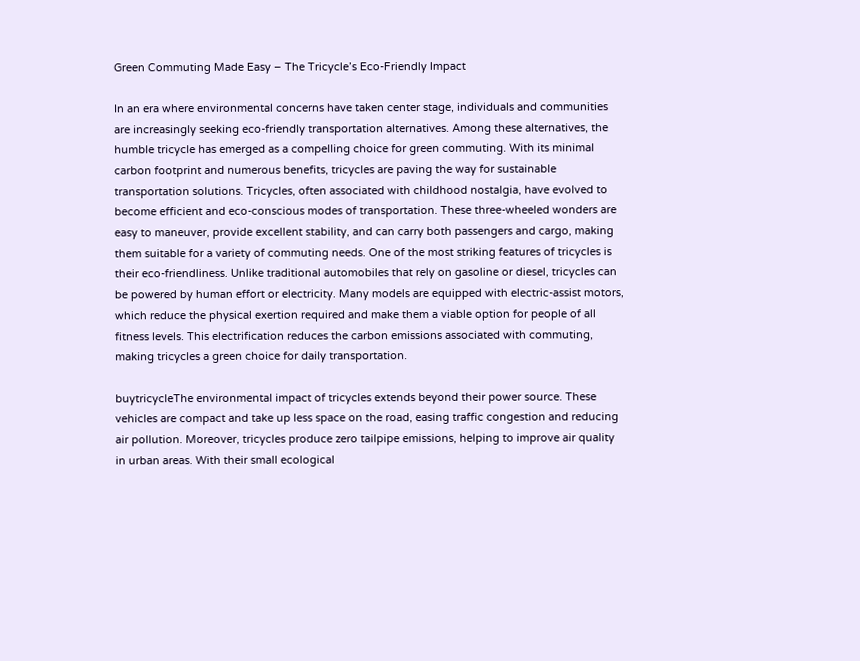Green Commuting Made Easy – The Tricycle’s Eco-Friendly Impact

In an era where environmental concerns have taken center stage, individuals and communities are increasingly seeking eco-friendly transportation alternatives. Among these alternatives, the humble tricycle has emerged as a compelling choice for green commuting. With its minimal carbon footprint and numerous benefits, tricycles are paving the way for sustainable transportation solutions. Tricycles, often associated with childhood nostalgia, have evolved to become efficient and eco-conscious modes of transportation. These three-wheeled wonders are easy to maneuver, provide excellent stability, and can carry both passengers and cargo, making them suitable for a variety of commuting needs. One of the most striking features of tricycles is their eco-friendliness. Unlike traditional automobiles that rely on gasoline or diesel, tricycles can be powered by human effort or electricity. Many models are equipped with electric-assist motors, which reduce the physical exertion required and make them a viable option for people of all fitness levels. This electrification reduces the carbon emissions associated with commuting, making tricycles a green choice for daily transportation.

buytricycleThe environmental impact of tricycles extends beyond their power source. These vehicles are compact and take up less space on the road, easing traffic congestion and reducing air pollution. Moreover, tricycles produce zero tailpipe emissions, helping to improve air quality in urban areas. With their small ecological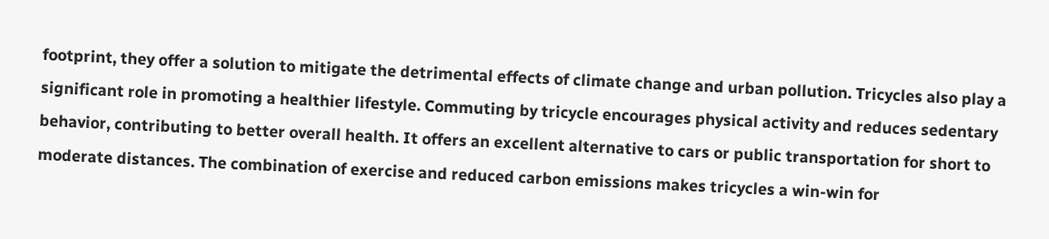footprint, they offer a solution to mitigate the detrimental effects of climate change and urban pollution. Tricycles also play a significant role in promoting a healthier lifestyle. Commuting by tricycle encourages physical activity and reduces sedentary behavior, contributing to better overall health. It offers an excellent alternative to cars or public transportation for short to moderate distances. The combination of exercise and reduced carbon emissions makes tricycles a win-win for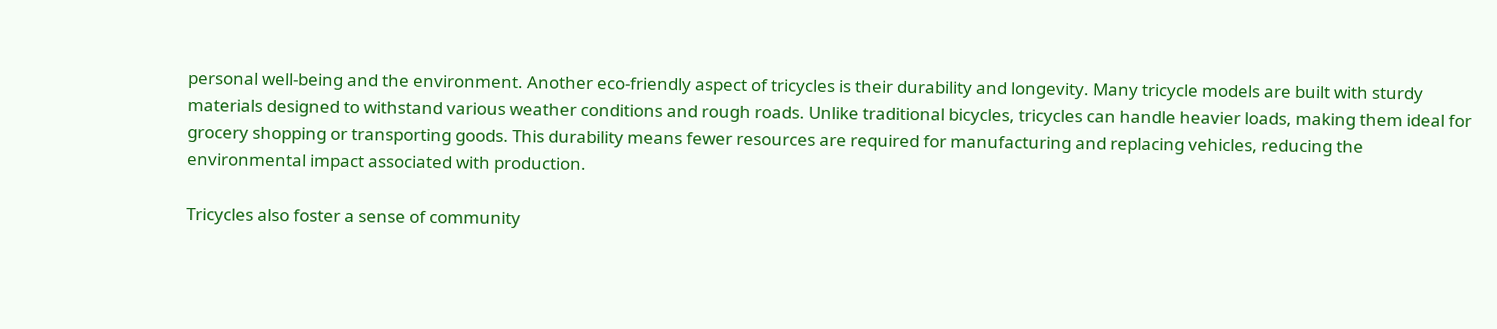personal well-being and the environment. Another eco-friendly aspect of tricycles is their durability and longevity. Many tricycle models are built with sturdy materials designed to withstand various weather conditions and rough roads. Unlike traditional bicycles, tricycles can handle heavier loads, making them ideal for grocery shopping or transporting goods. This durability means fewer resources are required for manufacturing and replacing vehicles, reducing the environmental impact associated with production.

Tricycles also foster a sense of community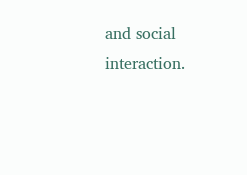and social interaction.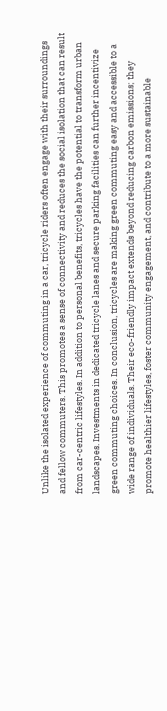Unlike the isolated experience of commuting in a car, tricycle riders often engage with their surroundings and fellow commuters. This promotes a sense of connectivity and reduces the social isolation that can result from car-centric lifestyles. In addition to personal benefits, tricycles have the potential to transform urban landscapes. Investments in dedicated tricycle lanes and secure parking facilities can further incentivize green commuting choices. In conclusion, tricycles are making green commuting easy and accessible to a wide range of individuals. Their eco-friendly impact extends beyond reducing carbon emissions; they promote healthier lifestyles, foster community engagement, and contribute to a more sustainable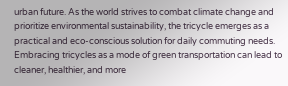urban future. As the world strives to combat climate change and prioritize environmental sustainability, the tricycle emerges as a practical and eco-conscious solution for daily commuting needs. Embracing tricycles as a mode of green transportation can lead to cleaner, healthier, and more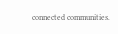connected communities.